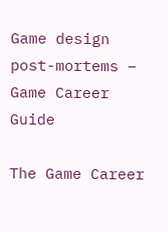Game design post-mortems – Game Career Guide

The Game Career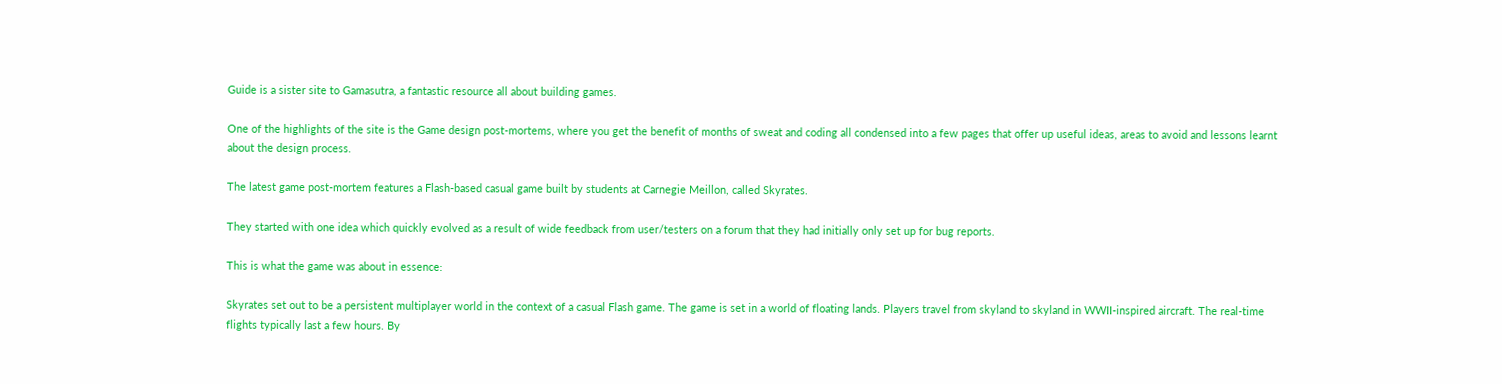Guide is a sister site to Gamasutra, a fantastic resource all about building games.

One of the highlights of the site is the Game design post-mortems, where you get the benefit of months of sweat and coding all condensed into a few pages that offer up useful ideas, areas to avoid and lessons learnt about the design process.

The latest game post-mortem features a Flash-based casual game built by students at Carnegie Meillon, called Skyrates.

They started with one idea which quickly evolved as a result of wide feedback from user/testers on a forum that they had initially only set up for bug reports.

This is what the game was about in essence:

Skyrates set out to be a persistent multiplayer world in the context of a casual Flash game. The game is set in a world of floating lands. Players travel from skyland to skyland in WWII-inspired aircraft. The real-time flights typically last a few hours. By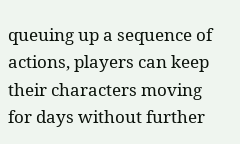queuing up a sequence of actions, players can keep their characters moving for days without further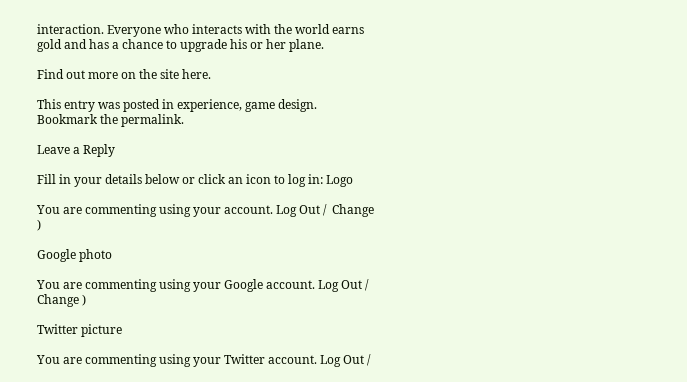interaction. Everyone who interacts with the world earns gold and has a chance to upgrade his or her plane.

Find out more on the site here.

This entry was posted in experience, game design. Bookmark the permalink.

Leave a Reply

Fill in your details below or click an icon to log in: Logo

You are commenting using your account. Log Out /  Change )

Google photo

You are commenting using your Google account. Log Out /  Change )

Twitter picture

You are commenting using your Twitter account. Log Out /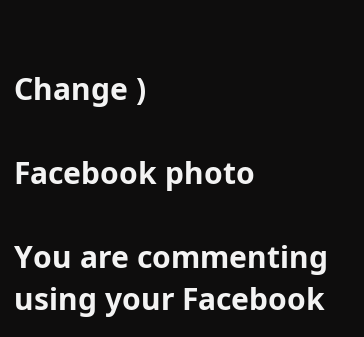Change )

Facebook photo

You are commenting using your Facebook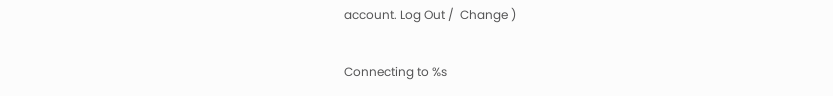account. Log Out /  Change )

Connecting to %s